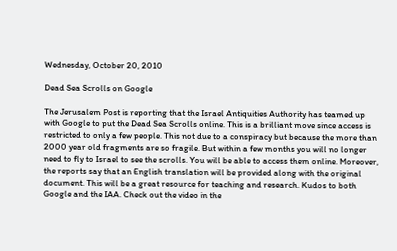Wednesday, October 20, 2010

Dead Sea Scrolls on Google

The Jerusalem Post is reporting that the Israel Antiquities Authority has teamed up with Google to put the Dead Sea Scrolls online. This is a brilliant move since access is restricted to only a few people. This not due to a conspiracy but because the more than 2000 year old fragments are so fragile. But within a few months you will no longer need to fly to Israel to see the scrolls. You will be able to access them online. Moreover, the reports say that an English translation will be provided along with the original document. This will be a great resource for teaching and research. Kudos to both Google and the IAA. Check out the video in the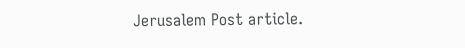Jerusalem Post article.